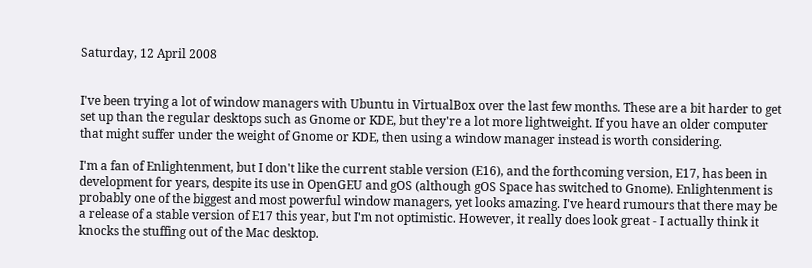Saturday, 12 April 2008


I've been trying a lot of window managers with Ubuntu in VirtualBox over the last few months. These are a bit harder to get set up than the regular desktops such as Gnome or KDE, but they're a lot more lightweight. If you have an older computer that might suffer under the weight of Gnome or KDE, then using a window manager instead is worth considering.

I'm a fan of Enlightenment, but I don't like the current stable version (E16), and the forthcoming version, E17, has been in development for years, despite its use in OpenGEU and gOS (although gOS Space has switched to Gnome). Enlightenment is probably one of the biggest and most powerful window managers, yet looks amazing. I've heard rumours that there may be a release of a stable version of E17 this year, but I'm not optimistic. However, it really does look great - I actually think it knocks the stuffing out of the Mac desktop.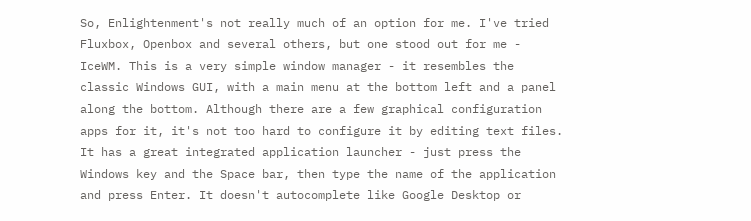So, Enlightenment's not really much of an option for me. I've tried Fluxbox, Openbox and several others, but one stood out for me - IceWM. This is a very simple window manager - it resembles the classic Windows GUI, with a main menu at the bottom left and a panel along the bottom. Although there are a few graphical configuration apps for it, it's not too hard to configure it by editing text files. It has a great integrated application launcher - just press the Windows key and the Space bar, then type the name of the application and press Enter. It doesn't autocomplete like Google Desktop or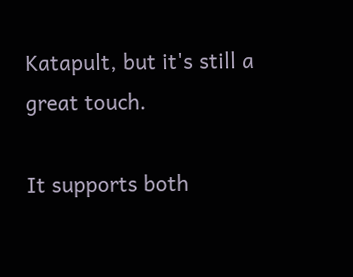Katapult, but it's still a great touch.

It supports both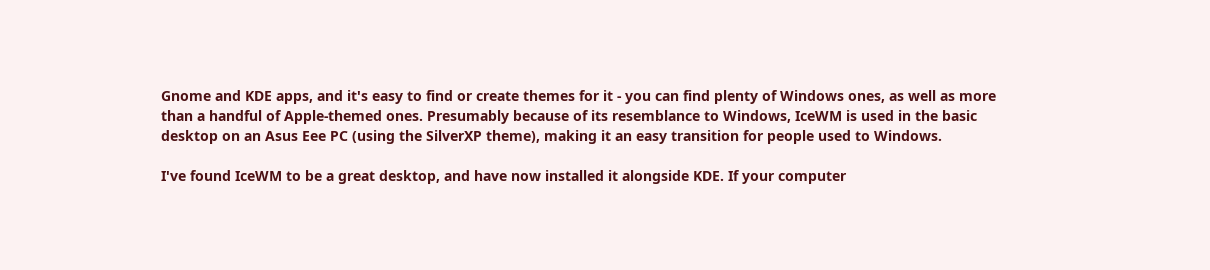Gnome and KDE apps, and it's easy to find or create themes for it - you can find plenty of Windows ones, as well as more than a handful of Apple-themed ones. Presumably because of its resemblance to Windows, IceWM is used in the basic desktop on an Asus Eee PC (using the SilverXP theme), making it an easy transition for people used to Windows.

I've found IceWM to be a great desktop, and have now installed it alongside KDE. If your computer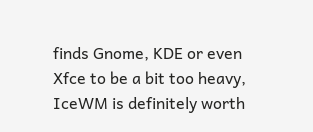finds Gnome, KDE or even Xfce to be a bit too heavy, IceWM is definitely worth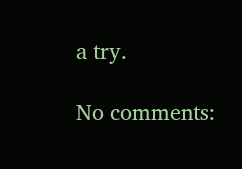a try.

No comments: